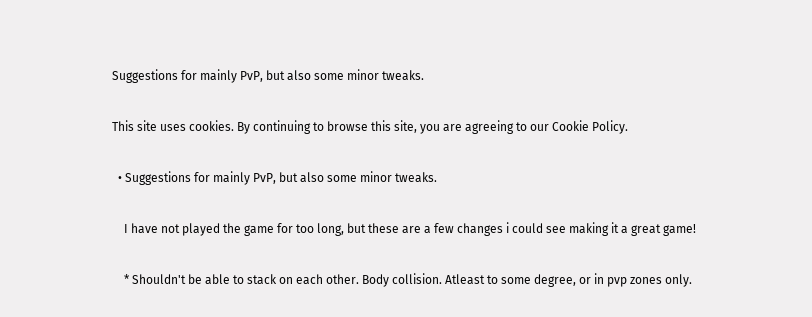Suggestions for mainly PvP, but also some minor tweaks.

This site uses cookies. By continuing to browse this site, you are agreeing to our Cookie Policy.

  • Suggestions for mainly PvP, but also some minor tweaks.

    I have not played the game for too long, but these are a few changes i could see making it a great game!

    * Shouldn't be able to stack on each other. Body collision. Atleast to some degree, or in pvp zones only.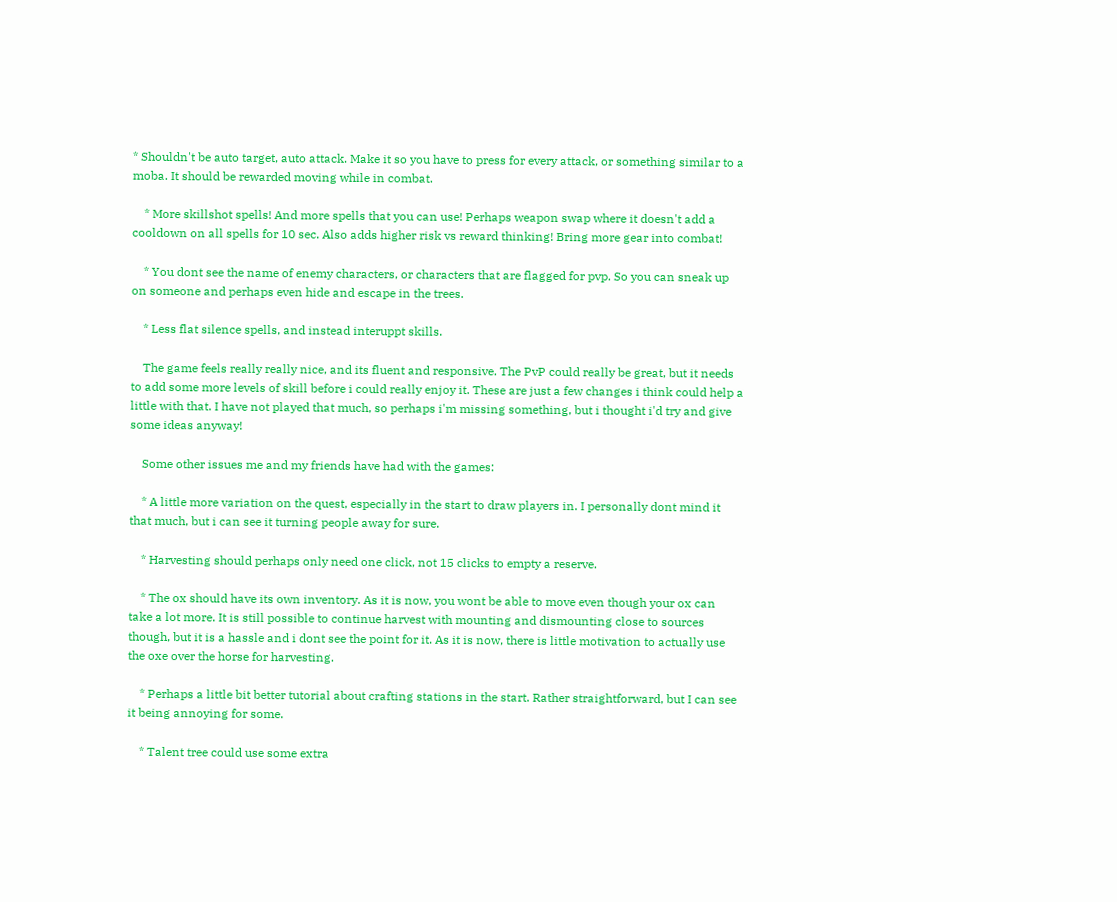* Shouldn't be auto target, auto attack. Make it so you have to press for every attack, or something similar to a moba. It should be rewarded moving while in combat.

    * More skillshot spells! And more spells that you can use! Perhaps weapon swap where it doesn't add a cooldown on all spells for 10 sec. Also adds higher risk vs reward thinking! Bring more gear into combat!

    * You dont see the name of enemy characters, or characters that are flagged for pvp. So you can sneak up on someone and perhaps even hide and escape in the trees.

    * Less flat silence spells, and instead interuppt skills.

    The game feels really really nice, and its fluent and responsive. The PvP could really be great, but it needs to add some more levels of skill before i could really enjoy it. These are just a few changes i think could help a little with that. I have not played that much, so perhaps i'm missing something, but i thought i'd try and give some ideas anyway!

    Some other issues me and my friends have had with the games:

    * A little more variation on the quest, especially in the start to draw players in. I personally dont mind it that much, but i can see it turning people away for sure.

    * Harvesting should perhaps only need one click, not 15 clicks to empty a reserve.

    * The ox should have its own inventory. As it is now, you wont be able to move even though your ox can take a lot more. It is still possible to continue harvest with mounting and dismounting close to sources though, but it is a hassle and i dont see the point for it. As it is now, there is little motivation to actually use the oxe over the horse for harvesting.

    * Perhaps a little bit better tutorial about crafting stations in the start. Rather straightforward, but I can see it being annoying for some.

    * Talent tree could use some extra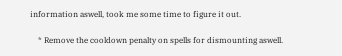information aswell, took me some time to figure it out.

    * Remove the cooldown penalty on spells for dismounting aswell.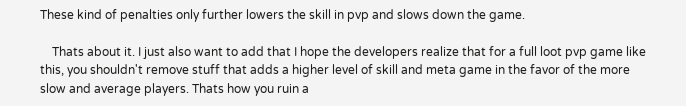These kind of penalties only further lowers the skill in pvp and slows down the game.

    Thats about it. I just also want to add that I hope the developers realize that for a full loot pvp game like this, you shouldn't remove stuff that adds a higher level of skill and meta game in the favor of the more slow and average players. Thats how you ruin a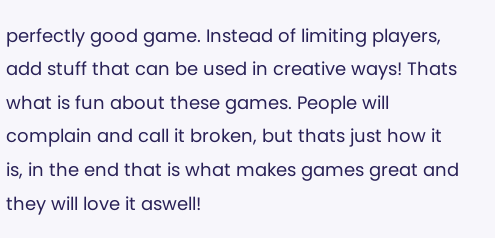perfectly good game. Instead of limiting players, add stuff that can be used in creative ways! Thats what is fun about these games. People will complain and call it broken, but thats just how it is, in the end that is what makes games great and they will love it aswell!